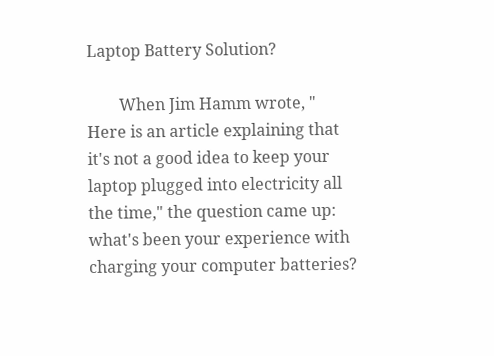Laptop Battery Solution?

        When Jim Hamm wrote, " Here is an article explaining that it's not a good idea to keep your laptop plugged into electricity all the time," the question came up:  what's been your experience with charging your computer batteries?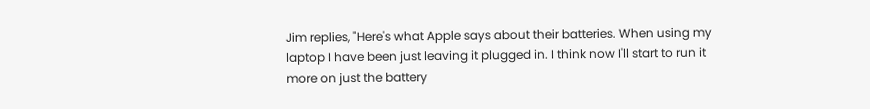Jim replies, "Here's what Apple says about their batteries. When using my laptop I have been just leaving it plugged in. I think now I'll start to run it more on just the battery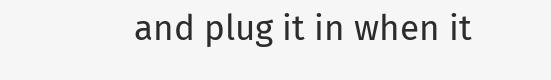and plug it in when it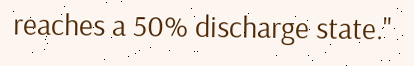reaches a 50% discharge state."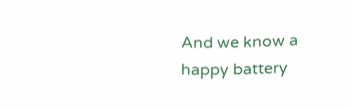And we know a happy battery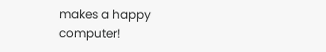makes a happy computer!